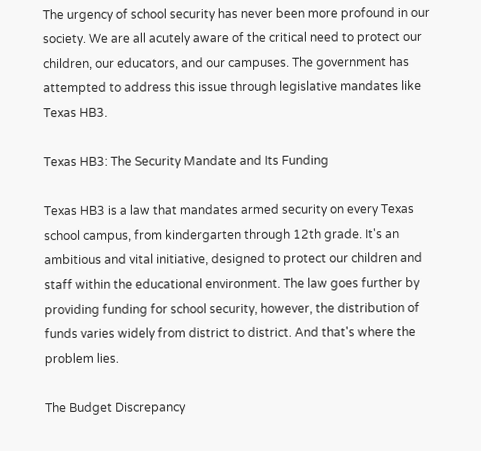The urgency of school security has never been more profound in our society. We are all acutely aware of the critical need to protect our children, our educators, and our campuses. The government has attempted to address this issue through legislative mandates like Texas HB3.

Texas HB3: The Security Mandate and Its Funding

Texas HB3 is a law that mandates armed security on every Texas school campus, from kindergarten through 12th grade. It's an ambitious and vital initiative, designed to protect our children and staff within the educational environment. The law goes further by providing funding for school security, however, the distribution of funds varies widely from district to district. And that's where the problem lies.

The Budget Discrepancy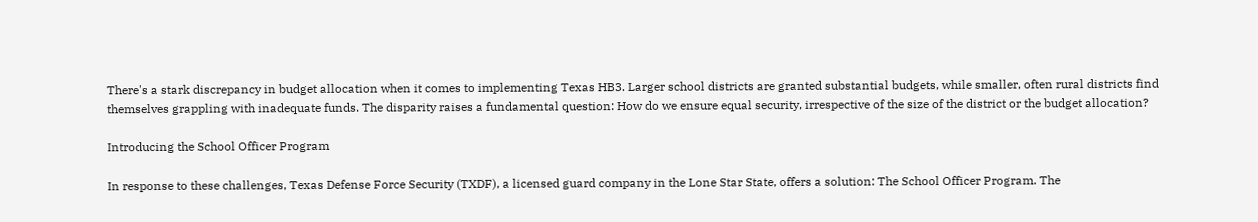There's a stark discrepancy in budget allocation when it comes to implementing Texas HB3. Larger school districts are granted substantial budgets, while smaller, often rural districts find themselves grappling with inadequate funds. The disparity raises a fundamental question: How do we ensure equal security, irrespective of the size of the district or the budget allocation?

Introducing the School Officer Program

In response to these challenges, Texas Defense Force Security (TXDF), a licensed guard company in the Lone Star State, offers a solution: The School Officer Program. The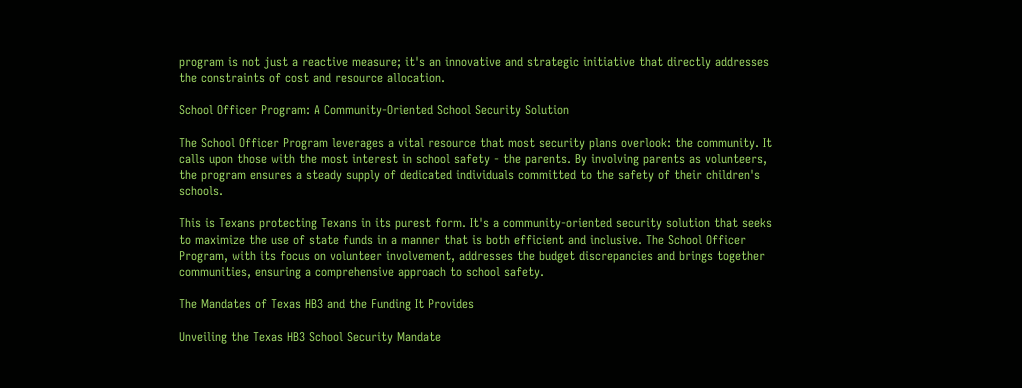program is not just a reactive measure; it's an innovative and strategic initiative that directly addresses the constraints of cost and resource allocation.

School Officer Program: A Community-Oriented School Security Solution

The School Officer Program leverages a vital resource that most security plans overlook: the community. It calls upon those with the most interest in school safety - the parents. By involving parents as volunteers, the program ensures a steady supply of dedicated individuals committed to the safety of their children's schools.

This is Texans protecting Texans in its purest form. It's a community-oriented security solution that seeks to maximize the use of state funds in a manner that is both efficient and inclusive. The School Officer Program, with its focus on volunteer involvement, addresses the budget discrepancies and brings together communities, ensuring a comprehensive approach to school safety.

The Mandates of Texas HB3 and the Funding It Provides

Unveiling the Texas HB3 School Security Mandate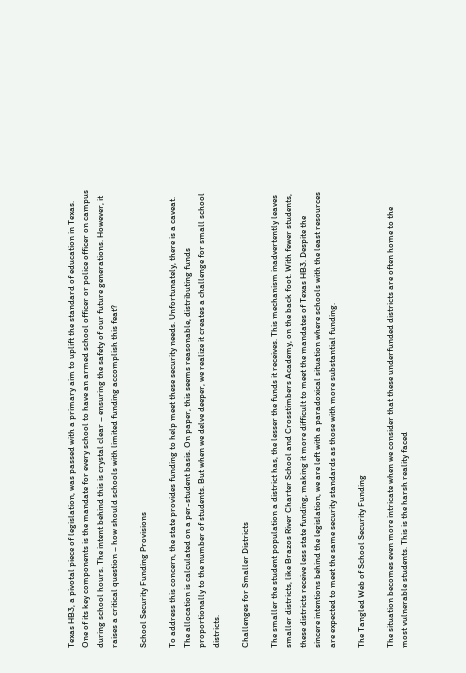Texas HB3, a pivotal piece of legislation, was passed with a primary aim to uplift the standard of education in Texas. One of its key components is the mandate for every school to have an armed school officer or police officer on campus during school hours. The intent behind this is crystal clear – ensuring the safety of our future generations. However, it raises a critical question – how should schools with limited funding accomplish this feat?

School Security Funding Provisions

To address this concern, the state provides funding to help meet these security needs. Unfortunately, there is a caveat. The allocation is calculated on a per-student basis. On paper, this seems reasonable, distributing funds proportionally to the number of students. But when we delve deeper, we realize it creates a challenge for small school districts.

Challenges for Smaller Districts

The smaller the student population a district has, the lesser the funds it receives. This mechanism inadvertently leaves smaller districts, like Brazos River Charter School and Crosstimbers Academy, on the back foot. With fewer students, these districts receive less state funding, making it more difficult to meet the mandates of Texas HB3. Despite the sincere intentions behind the legislation, we are left with a paradoxical situation where schools with the least resources are expected to meet the same security standards as those with more substantial funding.

The Tangled Web of School Security Funding

The situation becomes even more intricate when we consider that these underfunded districts are often home to the most vulnerable students. This is the harsh reality faced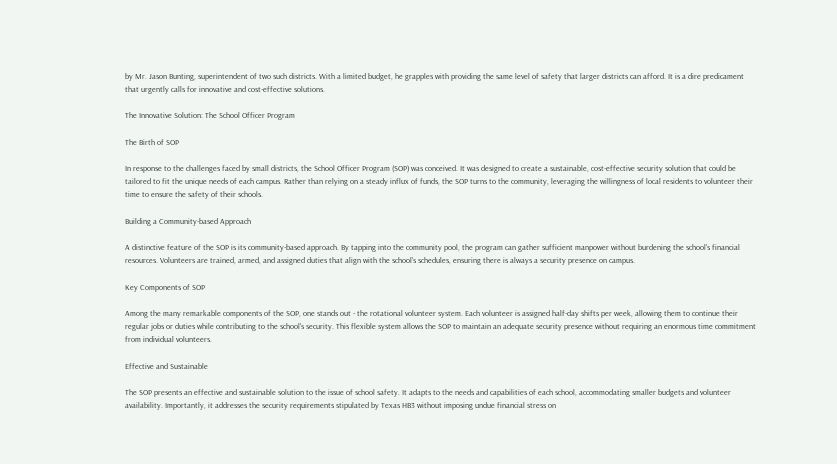by Mr. Jason Bunting, superintendent of two such districts. With a limited budget, he grapples with providing the same level of safety that larger districts can afford. It is a dire predicament that urgently calls for innovative and cost-effective solutions.

The Innovative Solution: The School Officer Program

The Birth of SOP

In response to the challenges faced by small districts, the School Officer Program (SOP) was conceived. It was designed to create a sustainable, cost-effective security solution that could be tailored to fit the unique needs of each campus. Rather than relying on a steady influx of funds, the SOP turns to the community, leveraging the willingness of local residents to volunteer their time to ensure the safety of their schools.

Building a Community-based Approach

A distinctive feature of the SOP is its community-based approach. By tapping into the community pool, the program can gather sufficient manpower without burdening the school's financial resources. Volunteers are trained, armed, and assigned duties that align with the school's schedules, ensuring there is always a security presence on campus.

Key Components of SOP

Among the many remarkable components of the SOP, one stands out - the rotational volunteer system. Each volunteer is assigned half-day shifts per week, allowing them to continue their regular jobs or duties while contributing to the school's security. This flexible system allows the SOP to maintain an adequate security presence without requiring an enormous time commitment from individual volunteers.

Effective and Sustainable

The SOP presents an effective and sustainable solution to the issue of school safety. It adapts to the needs and capabilities of each school, accommodating smaller budgets and volunteer availability. Importantly, it addresses the security requirements stipulated by Texas HB3 without imposing undue financial stress on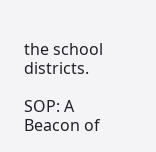the school districts.

SOP: A Beacon of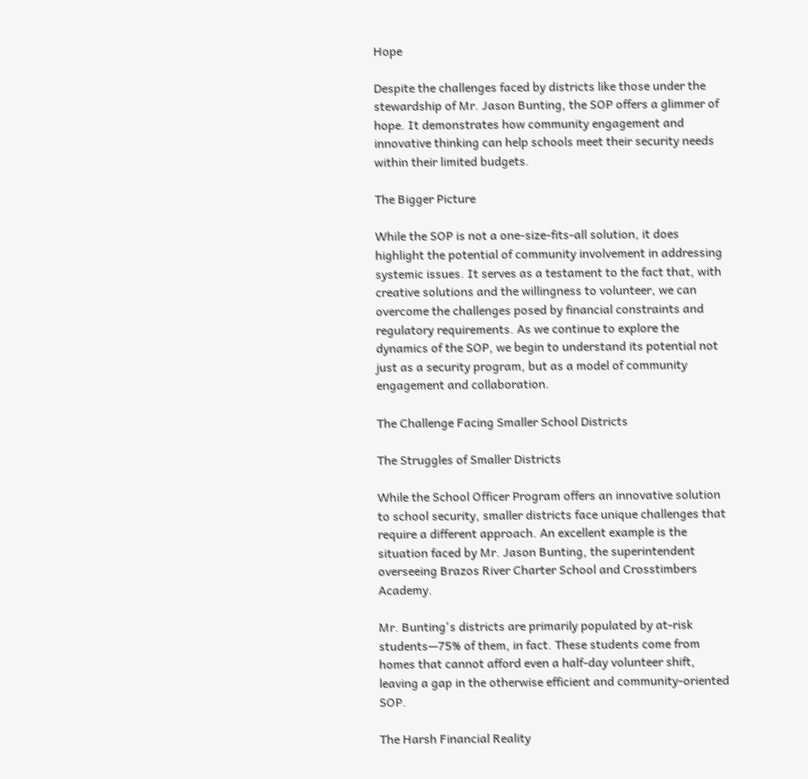Hope

Despite the challenges faced by districts like those under the stewardship of Mr. Jason Bunting, the SOP offers a glimmer of hope. It demonstrates how community engagement and innovative thinking can help schools meet their security needs within their limited budgets.

The Bigger Picture

While the SOP is not a one-size-fits-all solution, it does highlight the potential of community involvement in addressing systemic issues. It serves as a testament to the fact that, with creative solutions and the willingness to volunteer, we can overcome the challenges posed by financial constraints and regulatory requirements. As we continue to explore the dynamics of the SOP, we begin to understand its potential not just as a security program, but as a model of community engagement and collaboration.

The Challenge Facing Smaller School Districts

The Struggles of Smaller Districts

While the School Officer Program offers an innovative solution to school security, smaller districts face unique challenges that require a different approach. An excellent example is the situation faced by Mr. Jason Bunting, the superintendent overseeing Brazos River Charter School and Crosstimbers Academy.

Mr. Bunting's districts are primarily populated by at-risk students—75% of them, in fact. These students come from homes that cannot afford even a half-day volunteer shift, leaving a gap in the otherwise efficient and community-oriented SOP.

The Harsh Financial Reality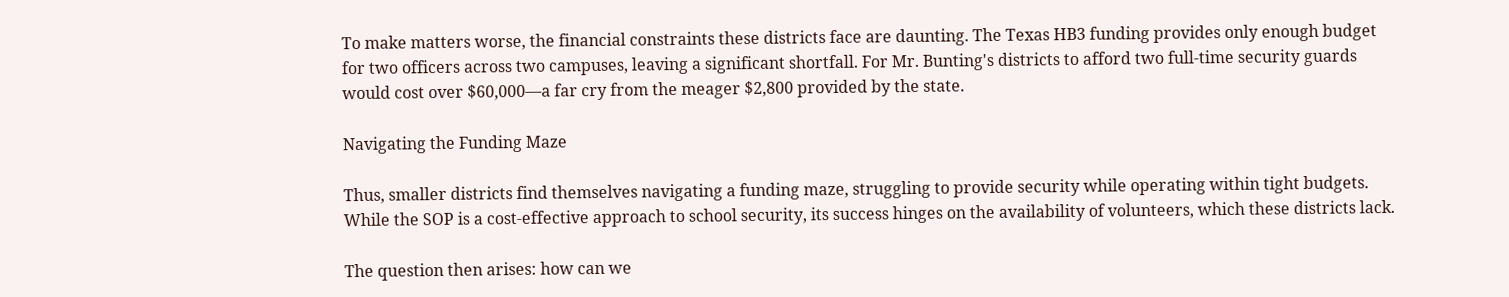To make matters worse, the financial constraints these districts face are daunting. The Texas HB3 funding provides only enough budget for two officers across two campuses, leaving a significant shortfall. For Mr. Bunting's districts to afford two full-time security guards would cost over $60,000—a far cry from the meager $2,800 provided by the state.

Navigating the Funding Maze

Thus, smaller districts find themselves navigating a funding maze, struggling to provide security while operating within tight budgets. While the SOP is a cost-effective approach to school security, its success hinges on the availability of volunteers, which these districts lack.

The question then arises: how can we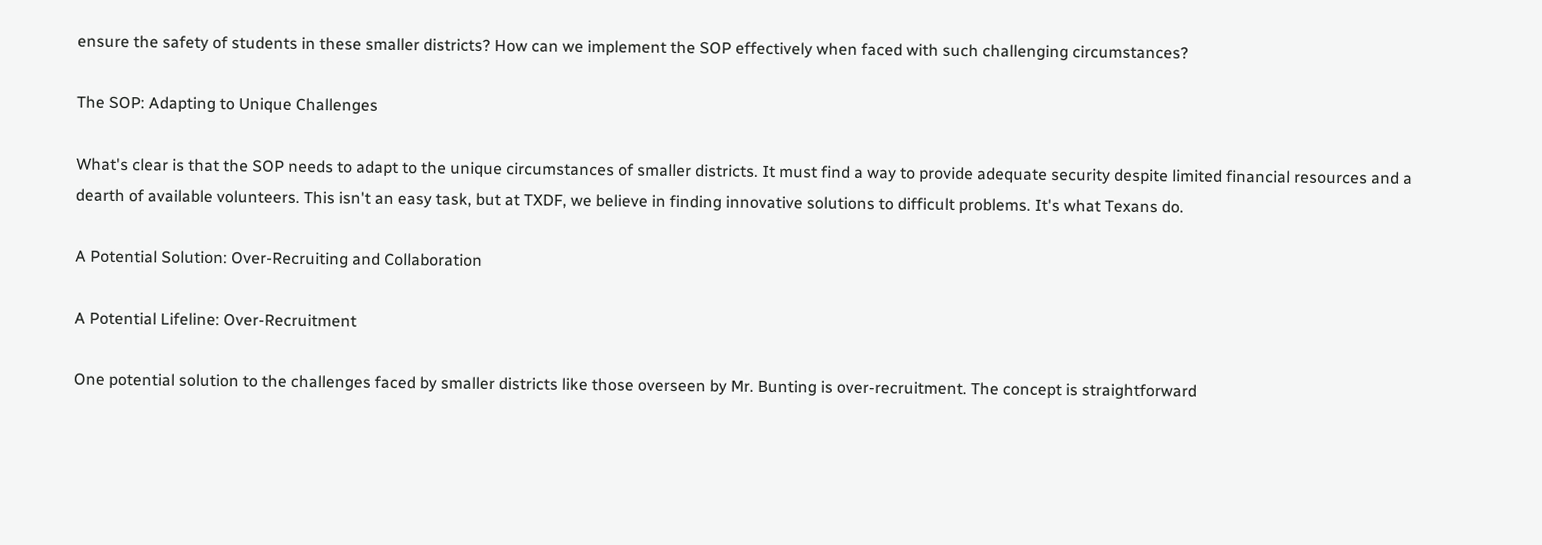ensure the safety of students in these smaller districts? How can we implement the SOP effectively when faced with such challenging circumstances?

The SOP: Adapting to Unique Challenges

What's clear is that the SOP needs to adapt to the unique circumstances of smaller districts. It must find a way to provide adequate security despite limited financial resources and a dearth of available volunteers. This isn't an easy task, but at TXDF, we believe in finding innovative solutions to difficult problems. It's what Texans do.

A Potential Solution: Over-Recruiting and Collaboration

A Potential Lifeline: Over-Recruitment

One potential solution to the challenges faced by smaller districts like those overseen by Mr. Bunting is over-recruitment. The concept is straightforward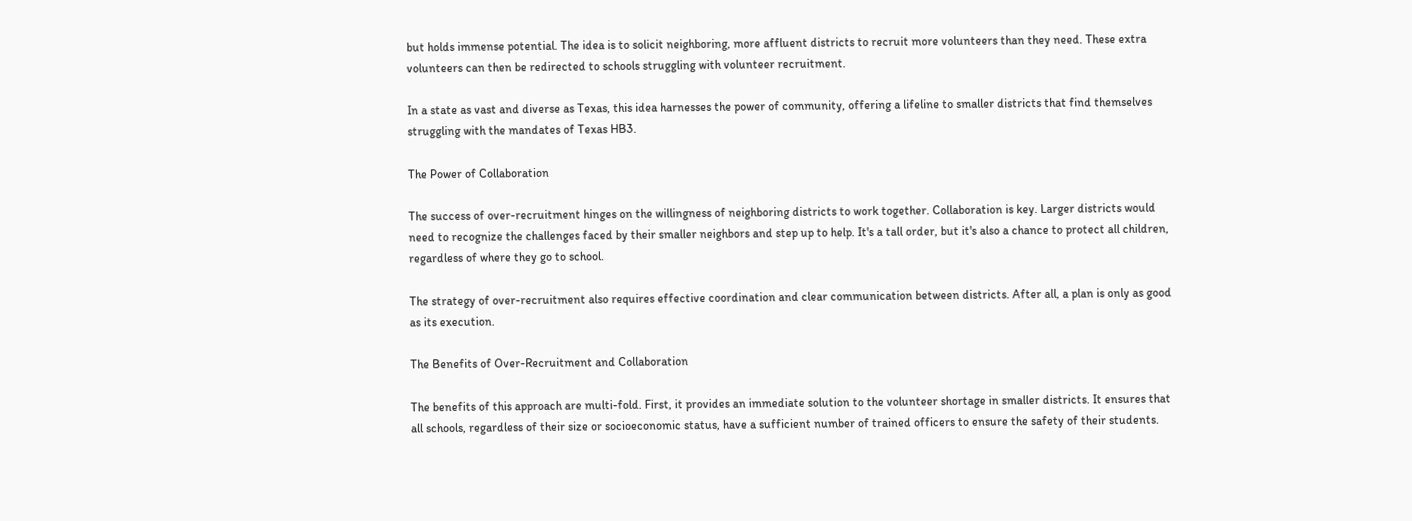but holds immense potential. The idea is to solicit neighboring, more affluent districts to recruit more volunteers than they need. These extra volunteers can then be redirected to schools struggling with volunteer recruitment.

In a state as vast and diverse as Texas, this idea harnesses the power of community, offering a lifeline to smaller districts that find themselves struggling with the mandates of Texas HB3.

The Power of Collaboration

The success of over-recruitment hinges on the willingness of neighboring districts to work together. Collaboration is key. Larger districts would need to recognize the challenges faced by their smaller neighbors and step up to help. It's a tall order, but it's also a chance to protect all children, regardless of where they go to school.

The strategy of over-recruitment also requires effective coordination and clear communication between districts. After all, a plan is only as good as its execution.

The Benefits of Over-Recruitment and Collaboration

The benefits of this approach are multi-fold. First, it provides an immediate solution to the volunteer shortage in smaller districts. It ensures that all schools, regardless of their size or socioeconomic status, have a sufficient number of trained officers to ensure the safety of their students.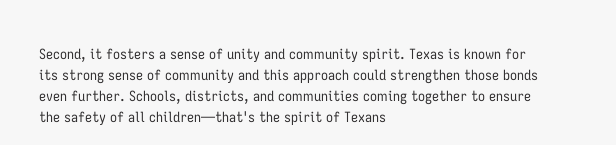Second, it fosters a sense of unity and community spirit. Texas is known for its strong sense of community and this approach could strengthen those bonds even further. Schools, districts, and communities coming together to ensure the safety of all children—that's the spirit of Texans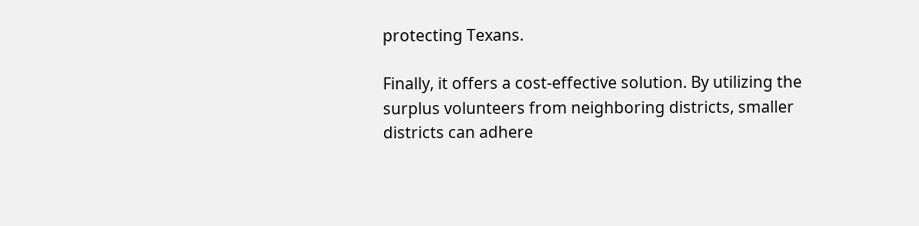protecting Texans.

Finally, it offers a cost-effective solution. By utilizing the surplus volunteers from neighboring districts, smaller districts can adhere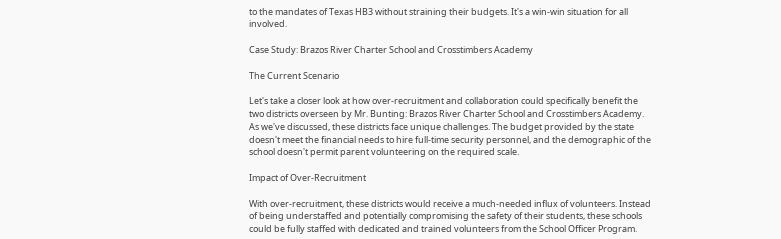to the mandates of Texas HB3 without straining their budgets. It's a win-win situation for all involved.

Case Study: Brazos River Charter School and Crosstimbers Academy

The Current Scenario

Let's take a closer look at how over-recruitment and collaboration could specifically benefit the two districts overseen by Mr. Bunting: Brazos River Charter School and Crosstimbers Academy. As we've discussed, these districts face unique challenges. The budget provided by the state doesn't meet the financial needs to hire full-time security personnel, and the demographic of the school doesn't permit parent volunteering on the required scale.

Impact of Over-Recruitment

With over-recruitment, these districts would receive a much-needed influx of volunteers. Instead of being understaffed and potentially compromising the safety of their students, these schools could be fully staffed with dedicated and trained volunteers from the School Officer Program.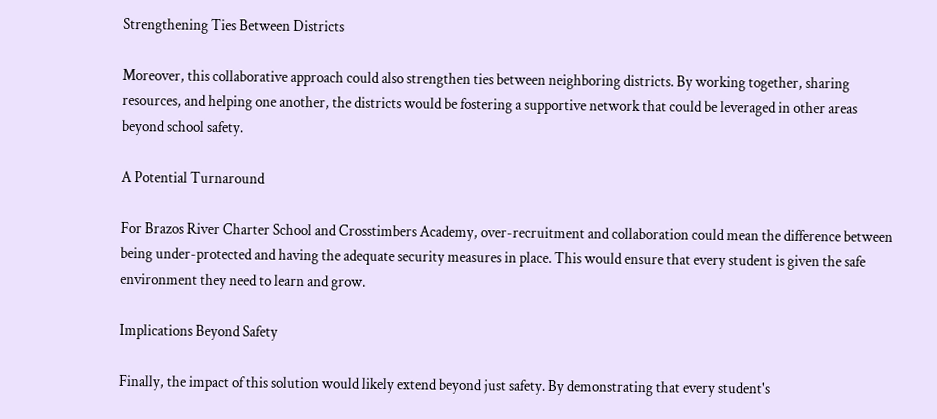Strengthening Ties Between Districts

Moreover, this collaborative approach could also strengthen ties between neighboring districts. By working together, sharing resources, and helping one another, the districts would be fostering a supportive network that could be leveraged in other areas beyond school safety.

A Potential Turnaround

For Brazos River Charter School and Crosstimbers Academy, over-recruitment and collaboration could mean the difference between being under-protected and having the adequate security measures in place. This would ensure that every student is given the safe environment they need to learn and grow.

Implications Beyond Safety

Finally, the impact of this solution would likely extend beyond just safety. By demonstrating that every student's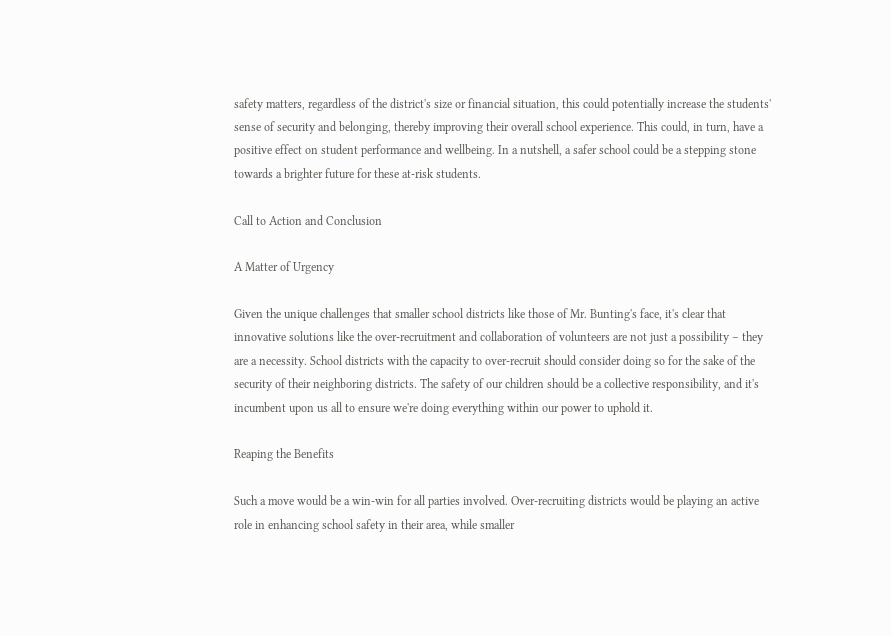safety matters, regardless of the district's size or financial situation, this could potentially increase the students' sense of security and belonging, thereby improving their overall school experience. This could, in turn, have a positive effect on student performance and wellbeing. In a nutshell, a safer school could be a stepping stone towards a brighter future for these at-risk students.

Call to Action and Conclusion

A Matter of Urgency

Given the unique challenges that smaller school districts like those of Mr. Bunting's face, it's clear that innovative solutions like the over-recruitment and collaboration of volunteers are not just a possibility – they are a necessity. School districts with the capacity to over-recruit should consider doing so for the sake of the security of their neighboring districts. The safety of our children should be a collective responsibility, and it's incumbent upon us all to ensure we're doing everything within our power to uphold it.

Reaping the Benefits

Such a move would be a win-win for all parties involved. Over-recruiting districts would be playing an active role in enhancing school safety in their area, while smaller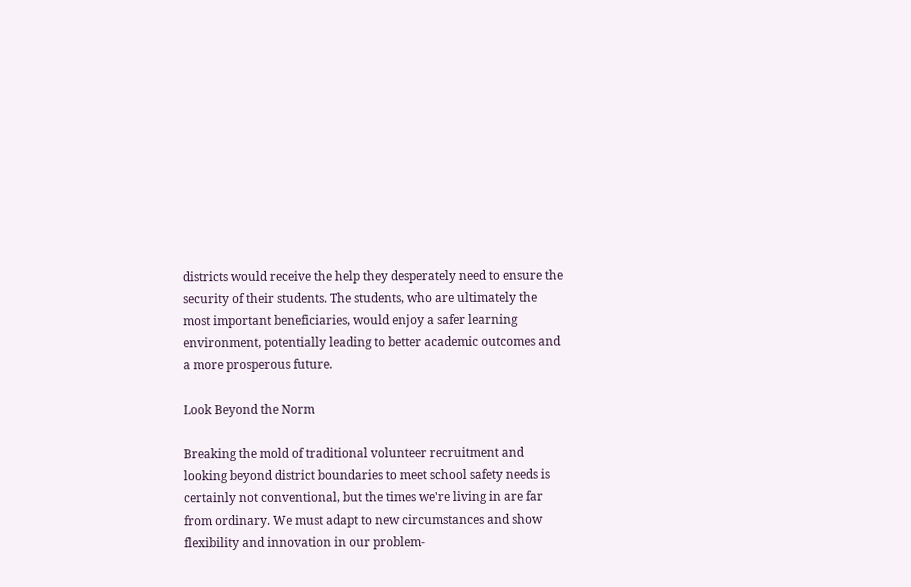districts would receive the help they desperately need to ensure the security of their students. The students, who are ultimately the most important beneficiaries, would enjoy a safer learning environment, potentially leading to better academic outcomes and a more prosperous future.

Look Beyond the Norm

Breaking the mold of traditional volunteer recruitment and looking beyond district boundaries to meet school safety needs is certainly not conventional, but the times we're living in are far from ordinary. We must adapt to new circumstances and show flexibility and innovation in our problem-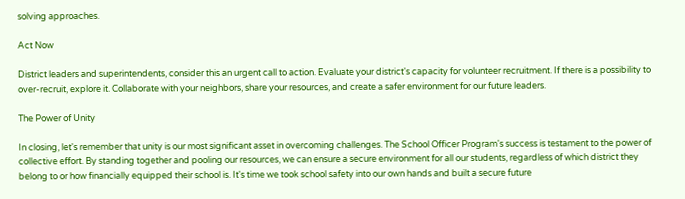solving approaches.

Act Now

District leaders and superintendents, consider this an urgent call to action. Evaluate your district's capacity for volunteer recruitment. If there is a possibility to over-recruit, explore it. Collaborate with your neighbors, share your resources, and create a safer environment for our future leaders.

The Power of Unity

In closing, let's remember that unity is our most significant asset in overcoming challenges. The School Officer Program's success is testament to the power of collective effort. By standing together and pooling our resources, we can ensure a secure environment for all our students, regardless of which district they belong to or how financially equipped their school is. It's time we took school safety into our own hands and built a secure future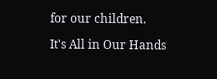for our children.

It's All in Our Hands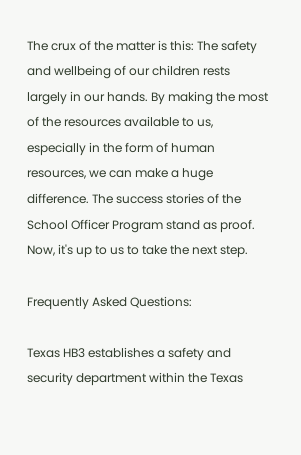The crux of the matter is this: The safety and wellbeing of our children rests largely in our hands. By making the most of the resources available to us, especially in the form of human resources, we can make a huge difference. The success stories of the School Officer Program stand as proof. Now, it's up to us to take the next step.

Frequently Asked Questions:

Texas HB3 establishes a safety and security department within the Texas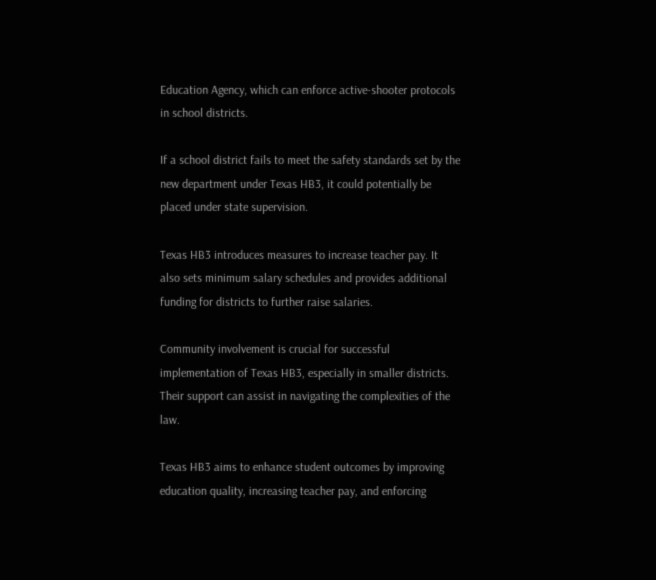Education Agency, which can enforce active-shooter protocols in school districts.

If a school district fails to meet the safety standards set by the new department under Texas HB3, it could potentially be placed under state supervision.

Texas HB3 introduces measures to increase teacher pay. It also sets minimum salary schedules and provides additional funding for districts to further raise salaries.

Community involvement is crucial for successful implementation of Texas HB3, especially in smaller districts. Their support can assist in navigating the complexities of the law.

Texas HB3 aims to enhance student outcomes by improving education quality, increasing teacher pay, and enforcing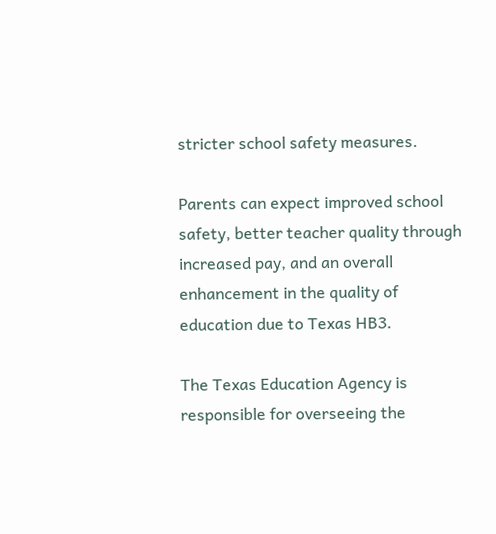stricter school safety measures.

Parents can expect improved school safety, better teacher quality through increased pay, and an overall enhancement in the quality of education due to Texas HB3.

The Texas Education Agency is responsible for overseeing the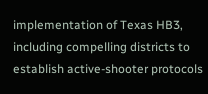implementation of Texas HB3, including compelling districts to establish active-shooter protocols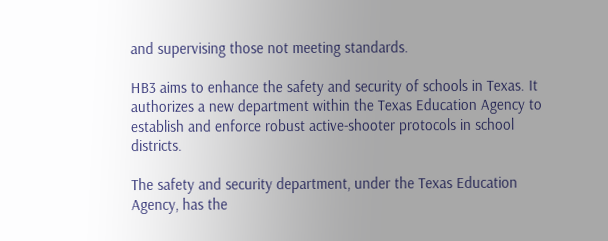and supervising those not meeting standards.

HB3 aims to enhance the safety and security of schools in Texas. It authorizes a new department within the Texas Education Agency to establish and enforce robust active-shooter protocols in school districts.

The safety and security department, under the Texas Education Agency, has the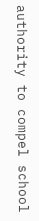authority to compel school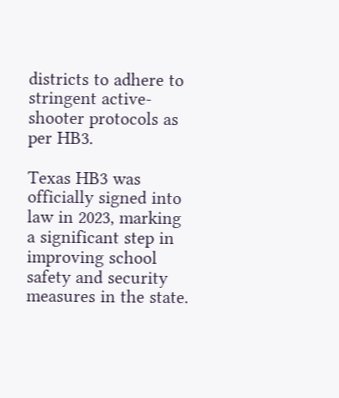districts to adhere to stringent active-shooter protocols as per HB3.

Texas HB3 was officially signed into law in 2023, marking a significant step in improving school safety and security measures in the state.